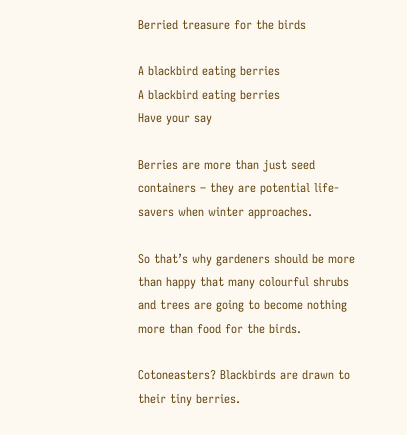Berried treasure for the birds

A blackbird eating berries
A blackbird eating berries
Have your say

Berries are more than just seed containers – they are potential life-savers when winter approaches.

So that’s why gardeners should be more than happy that many colourful shrubs and trees are going to become nothing more than food for the birds.

Cotoneasters? Blackbirds are drawn to their tiny berries.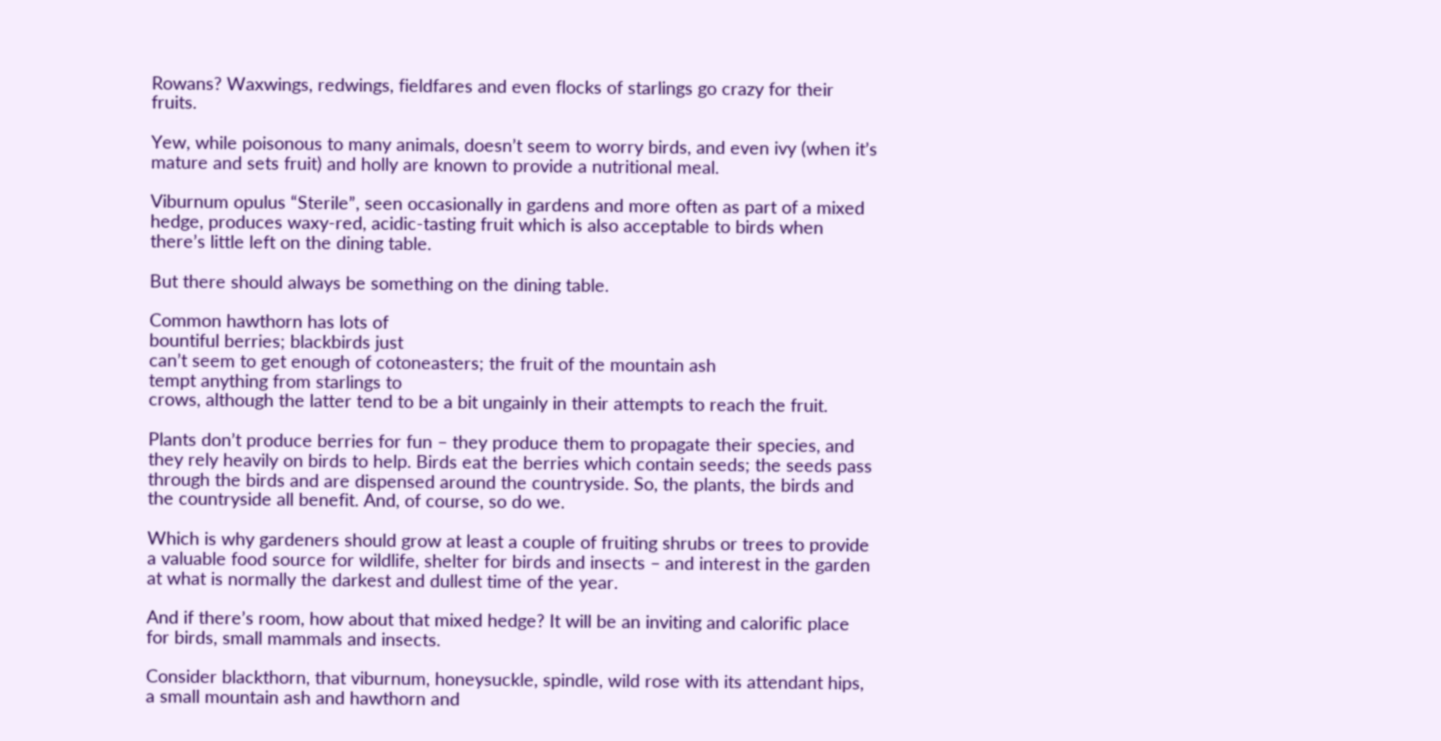Rowans? Waxwings, redwings, fieldfares and even flocks of starlings go crazy for their fruits.

Yew, while poisonous to many animals, doesn’t seem to worry birds, and even ivy (when it’s mature and sets fruit) and holly are known to provide a nutritional meal.

Viburnum opulus “Sterile”, seen occasionally in gardens and more often as part of a mixed hedge, produces waxy-red, acidic-tasting fruit which is also acceptable to birds when there’s little left on the dining table.

But there should always be something on the dining table.

Common hawthorn has lots of
bountiful berries; blackbirds just
can’t seem to get enough of cotoneasters; the fruit of the mountain ash
tempt anything from starlings to
crows, although the latter tend to be a bit ungainly in their attempts to reach the fruit.

Plants don’t produce berries for fun – they produce them to propagate their species, and they rely heavily on birds to help. Birds eat the berries which contain seeds; the seeds pass through the birds and are dispensed around the countryside. So, the plants, the birds and the countryside all benefit. And, of course, so do we.

Which is why gardeners should grow at least a couple of fruiting shrubs or trees to provide a valuable food source for wildlife, shelter for birds and insects – and interest in the garden at what is normally the darkest and dullest time of the year.

And if there’s room, how about that mixed hedge? It will be an inviting and calorific place for birds, small mammals and insects.

Consider blackthorn, that viburnum, honeysuckle, spindle, wild rose with its attendant hips, a small mountain ash and hawthorn and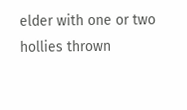elder with one or two hollies thrown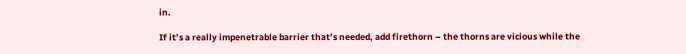in.

If it’s a really impenetrable barrier that’s needed, add firethorn – the thorns are vicious while the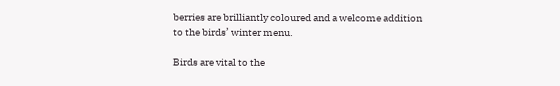berries are brilliantly coloured and a welcome addition to the birds’ winter menu.

Birds are vital to the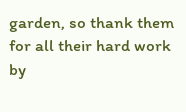garden, so thank them for all their hard work by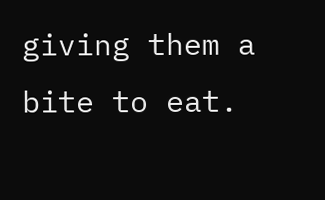giving them a bite to eat.